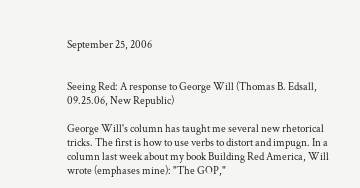September 25, 2006


Seeing Red: A response to George Will (Thomas B. Edsall, 09.25.06, New Republic)

George Will's column has taught me several new rhetorical tricks. The first is how to use verbs to distort and impugn. In a column last week about my book Building Red America, Will wrote (emphases mine): "The GOP,"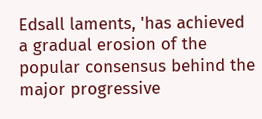Edsall laments, 'has achieved a gradual erosion of the popular consensus behind the major progressive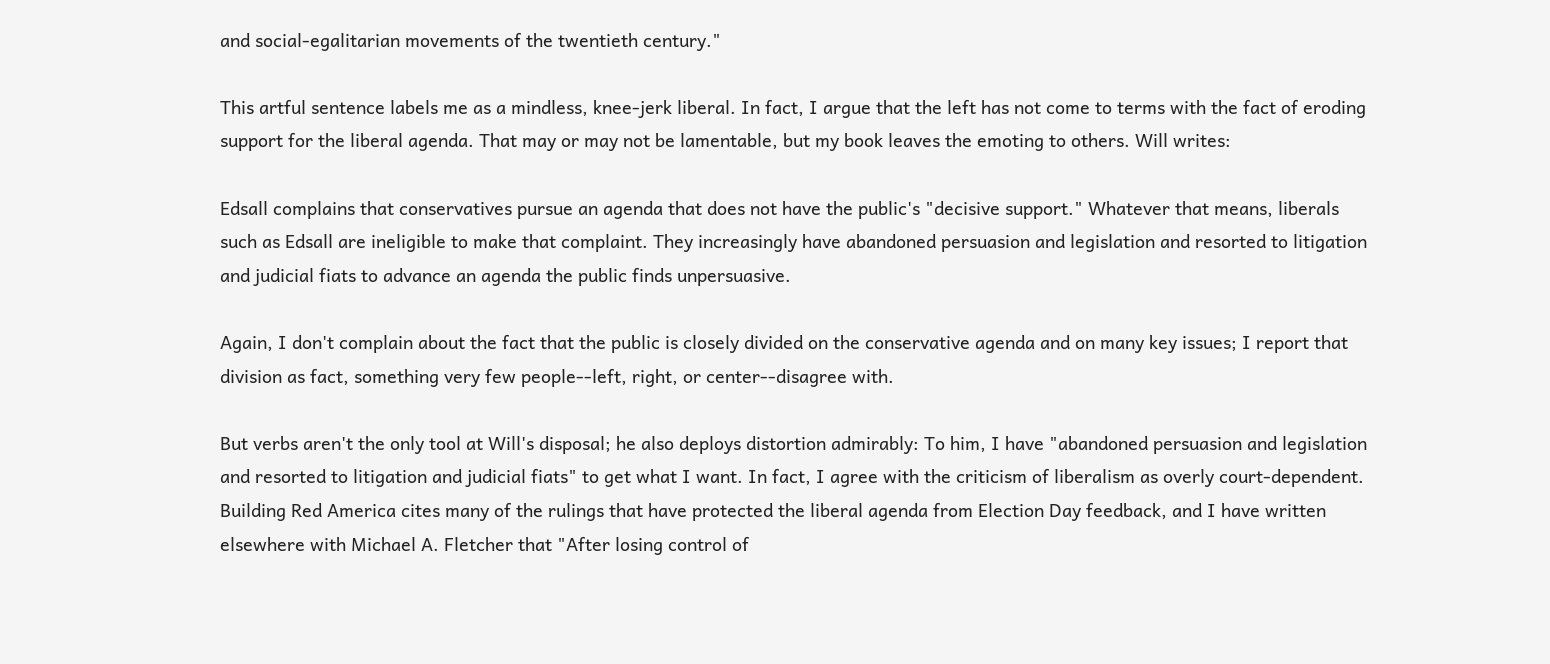and social-egalitarian movements of the twentieth century."

This artful sentence labels me as a mindless, knee-jerk liberal. In fact, I argue that the left has not come to terms with the fact of eroding support for the liberal agenda. That may or may not be lamentable, but my book leaves the emoting to others. Will writes:

Edsall complains that conservatives pursue an agenda that does not have the public's "decisive support." Whatever that means, liberals such as Edsall are ineligible to make that complaint. They increasingly have abandoned persuasion and legislation and resorted to litigation and judicial fiats to advance an agenda the public finds unpersuasive.

Again, I don't complain about the fact that the public is closely divided on the conservative agenda and on many key issues; I report that division as fact, something very few people--left, right, or center--disagree with.

But verbs aren't the only tool at Will's disposal; he also deploys distortion admirably: To him, I have "abandoned persuasion and legislation and resorted to litigation and judicial fiats" to get what I want. In fact, I agree with the criticism of liberalism as overly court-dependent. Building Red America cites many of the rulings that have protected the liberal agenda from Election Day feedback, and I have written elsewhere with Michael A. Fletcher that "After losing control of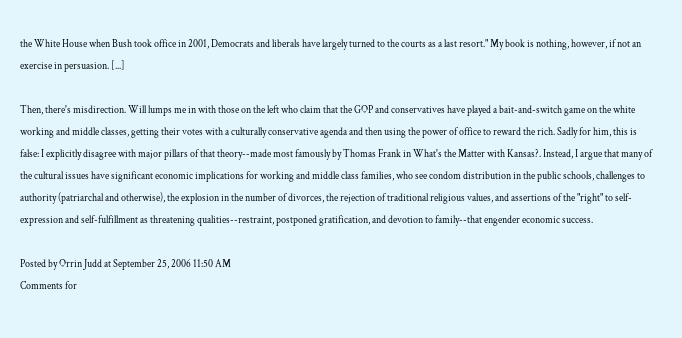the White House when Bush took office in 2001, Democrats and liberals have largely turned to the courts as a last resort." My book is nothing, however, if not an exercise in persuasion. [...]

Then, there's misdirection. Will lumps me in with those on the left who claim that the GOP and conservatives have played a bait-and-switch game on the white working and middle classes, getting their votes with a culturally conservative agenda and then using the power of office to reward the rich. Sadly for him, this is false: I explicitly disagree with major pillars of that theory--made most famously by Thomas Frank in What's the Matter with Kansas?. Instead, I argue that many of the cultural issues have significant economic implications for working and middle class families, who see condom distribution in the public schools, challenges to authority (patriarchal and otherwise), the explosion in the number of divorces, the rejection of traditional religious values, and assertions of the "right" to self-expression and self-fulfillment as threatening qualities--restraint, postponed gratification, and devotion to family--that engender economic success.

Posted by Orrin Judd at September 25, 2006 11:50 AM
Comments for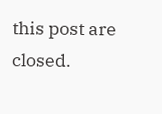this post are closed.